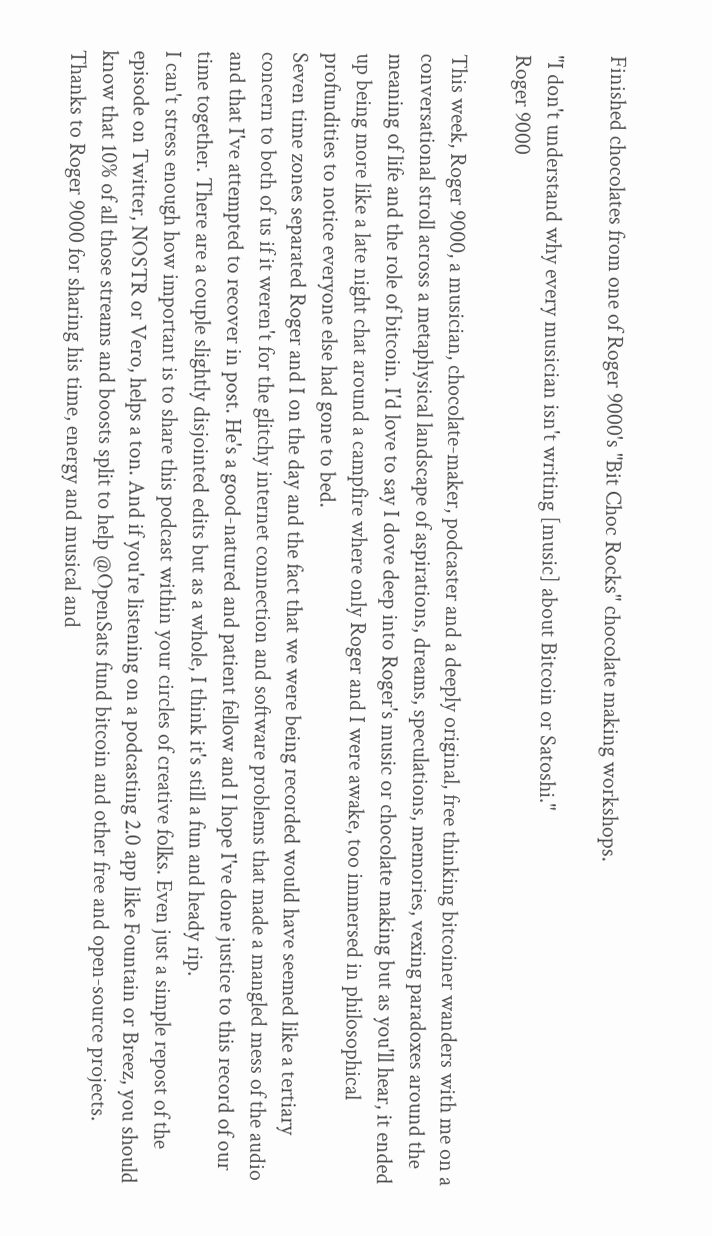Finished chocolates from one of Roger 9000's "Bit Choc Rocks" chocolate making workshops.

"I don't understand why every musician isn't writing [music] about Bitcoin or Satoshi."
Roger 9000

This week, Roger 9000, a musician, chocolate-maker, podcaster and a deeply original, free thinking bitcoiner wanders with me on a conversational stroll across a metaphysical landscape of aspirations, dreams, speculations, memories, vexing paradoxes around the meaning of life and the role of bitcoin. I'd love to say I dove deep into Roger's music or chocolate making but as you'll hear, it ended up being more like a late night chat around a campfire where only Roger and I were awake, too immersed in philosophical profundities to notice everyone else had gone to bed.
Seven time zones separated Roger and I on the day and the fact that we were being recorded would have seemed like a tertiary concern to both of us if it weren't for the glitchy internet connection and software problems that made a mangled mess of the audio and that I've attempted to recover in post. He's a good-natured and patient fellow and I hope I've done justice to this record of our time together. There are a couple slightly disjointed edits but as a whole, I think it's still a fun and heady rip.
I can't stress enough how important is to share this podcast within your circles of creative folks. Even just a simple repost of the episode on Twitter, NOSTR or Vero, helps a ton. And if you're listening on a podcasting 2.0 app like Fountain or Breez, you should know that 10% of all those streams and boosts split to help @OpenSats fund bitcoin and other free and open-source projects.
Thanks to Roger 9000 for sharing his time, energy and musical and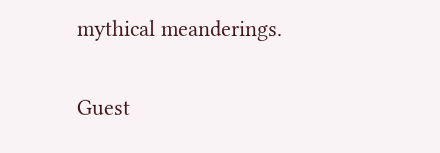mythical meanderings.

Guest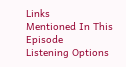Links
Mentioned In This Episode
Listening Options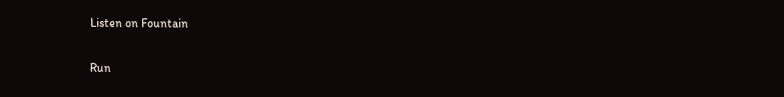Listen on Fountain

Run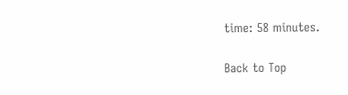time: 58 minutes.

Back to Top